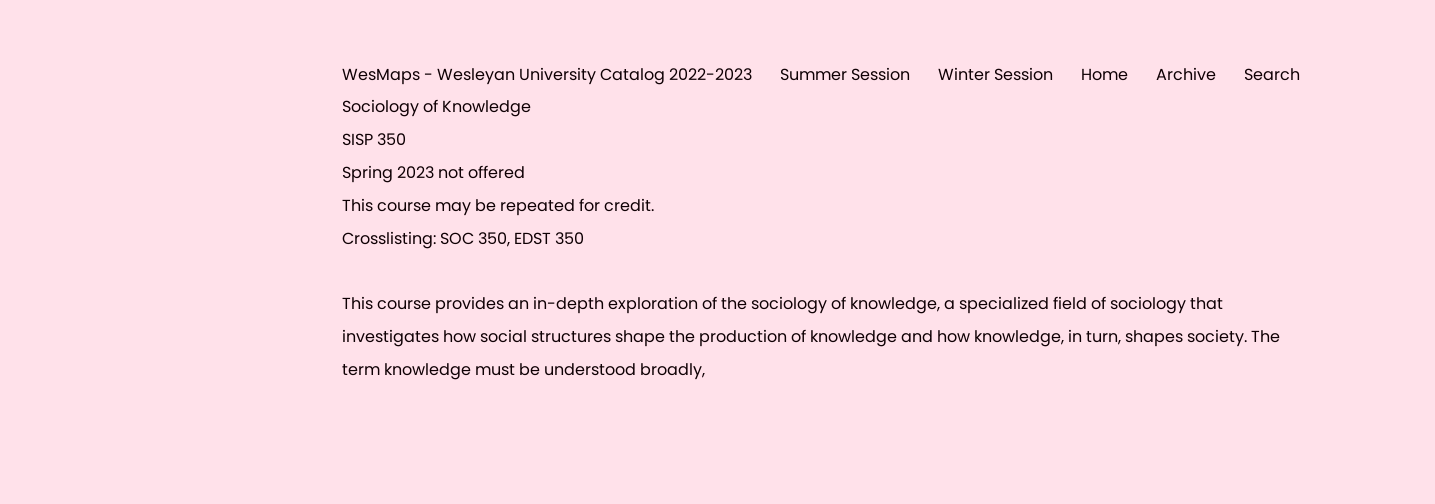WesMaps - Wesleyan University Catalog 2022-2023       Summer Session       Winter Session       Home       Archive       Search
Sociology of Knowledge
SISP 350
Spring 2023 not offered
This course may be repeated for credit.
Crosslisting: SOC 350, EDST 350

This course provides an in-depth exploration of the sociology of knowledge, a specialized field of sociology that investigates how social structures shape the production of knowledge and how knowledge, in turn, shapes society. The term knowledge must be understood broadly,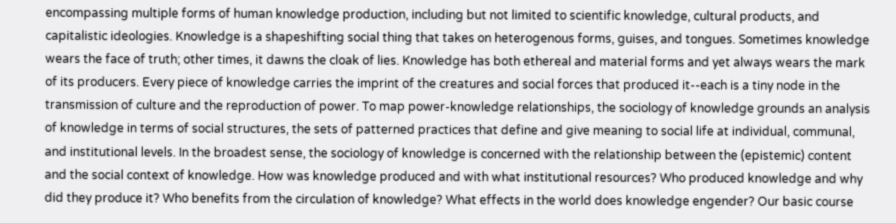encompassing multiple forms of human knowledge production, including but not limited to scientific knowledge, cultural products, and capitalistic ideologies. Knowledge is a shapeshifting social thing that takes on heterogenous forms, guises, and tongues. Sometimes knowledge wears the face of truth; other times, it dawns the cloak of lies. Knowledge has both ethereal and material forms and yet always wears the mark of its producers. Every piece of knowledge carries the imprint of the creatures and social forces that produced it--each is a tiny node in the transmission of culture and the reproduction of power. To map power-knowledge relationships, the sociology of knowledge grounds an analysis of knowledge in terms of social structures, the sets of patterned practices that define and give meaning to social life at individual, communal, and institutional levels. In the broadest sense, the sociology of knowledge is concerned with the relationship between the (epistemic) content and the social context of knowledge. How was knowledge produced and with what institutional resources? Who produced knowledge and why did they produce it? Who benefits from the circulation of knowledge? What effects in the world does knowledge engender? Our basic course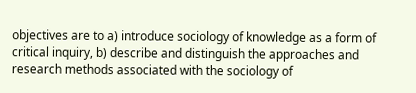objectives are to a) introduce sociology of knowledge as a form of critical inquiry, b) describe and distinguish the approaches and research methods associated with the sociology of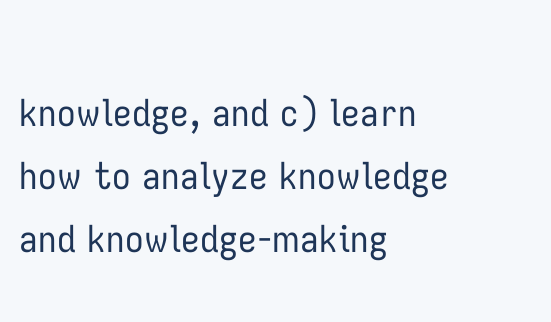knowledge, and c) learn how to analyze knowledge and knowledge-making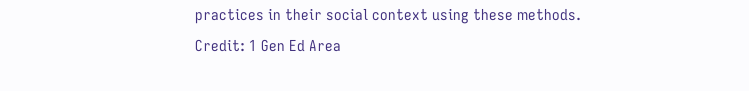practices in their social context using these methods.
Credit: 1 Gen Ed Area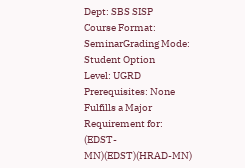Dept: SBS SISP
Course Format: SeminarGrading Mode: Student Option
Level: UGRD Prerequisites: None
Fulfills a Major Requirement for: (EDST-MN)(EDST)(HRAD-MN)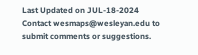Last Updated on JUL-18-2024
Contact wesmaps@wesleyan.edu to submit comments or suggestions.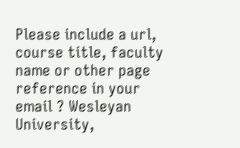Please include a url, course title, faculty name or other page reference in your email ? Wesleyan University,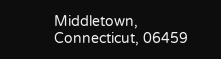Middletown, Connecticut, 06459